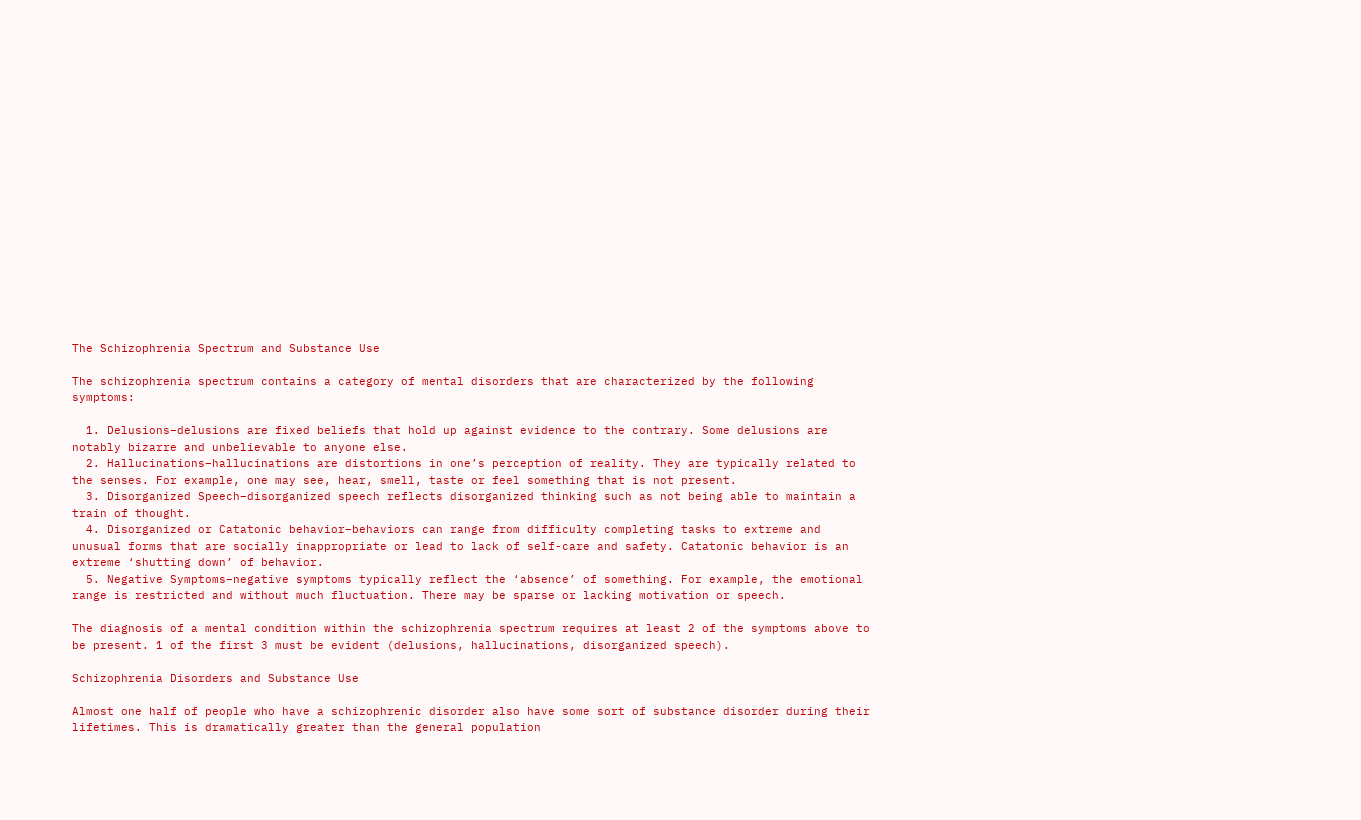The Schizophrenia Spectrum and Substance Use

The schizophrenia spectrum contains a category of mental disorders that are characterized by the following symptoms:

  1. Delusions–delusions are fixed beliefs that hold up against evidence to the contrary. Some delusions are notably bizarre and unbelievable to anyone else.
  2. Hallucinations–hallucinations are distortions in one’s perception of reality. They are typically related to the senses. For example, one may see, hear, smell, taste or feel something that is not present.
  3. Disorganized Speech–disorganized speech reflects disorganized thinking such as not being able to maintain a train of thought.
  4. Disorganized or Catatonic behavior–behaviors can range from difficulty completing tasks to extreme and unusual forms that are socially inappropriate or lead to lack of self-care and safety. Catatonic behavior is an extreme ‘shutting down’ of behavior.
  5. Negative Symptoms–negative symptoms typically reflect the ‘absence’ of something. For example, the emotional range is restricted and without much fluctuation. There may be sparse or lacking motivation or speech.

The diagnosis of a mental condition within the schizophrenia spectrum requires at least 2 of the symptoms above to be present. 1 of the first 3 must be evident (delusions, hallucinations, disorganized speech).

Schizophrenia Disorders and Substance Use

Almost one half of people who have a schizophrenic disorder also have some sort of substance disorder during their lifetimes. This is dramatically greater than the general population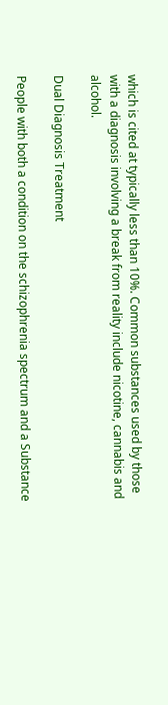which is cited at typically less than 10%. Common substances used by those with a diagnosis involving a break from reality include nicotine, cannabis and alcohol.

Dual Diagnosis Treatment

People with both a condition on the schizophrenia spectrum and a Substance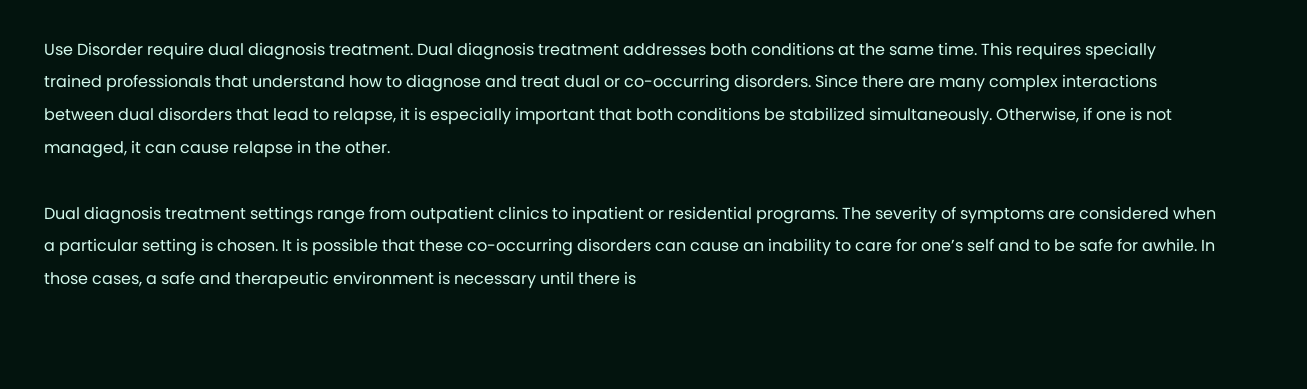Use Disorder require dual diagnosis treatment. Dual diagnosis treatment addresses both conditions at the same time. This requires specially trained professionals that understand how to diagnose and treat dual or co-occurring disorders. Since there are many complex interactions between dual disorders that lead to relapse, it is especially important that both conditions be stabilized simultaneously. Otherwise, if one is not managed, it can cause relapse in the other.

Dual diagnosis treatment settings range from outpatient clinics to inpatient or residential programs. The severity of symptoms are considered when a particular setting is chosen. It is possible that these co-occurring disorders can cause an inability to care for one’s self and to be safe for awhile. In those cases, a safe and therapeutic environment is necessary until there is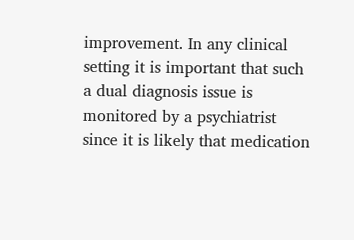improvement. In any clinical setting it is important that such a dual diagnosis issue is monitored by a psychiatrist since it is likely that medication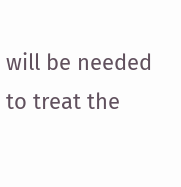will be needed to treat the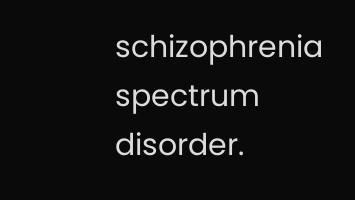schizophrenia spectrum disorder.